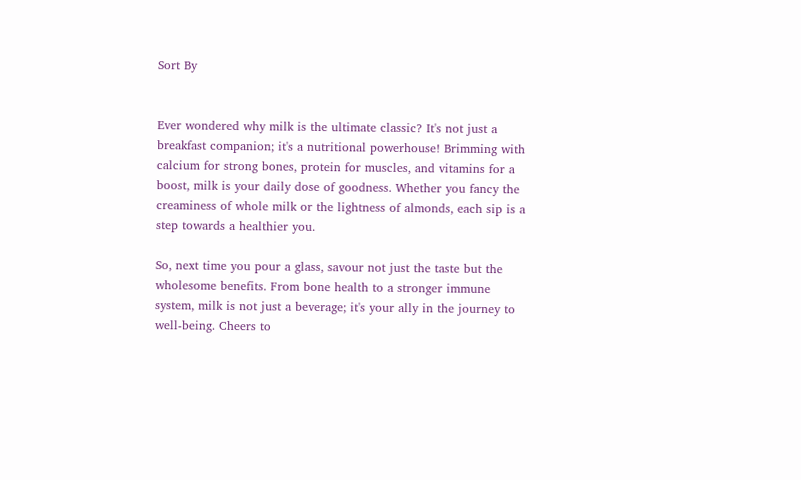Sort By


Ever wondered why milk is the ultimate classic? It's not just a breakfast companion; it's a nutritional powerhouse! Brimming with calcium for strong bones, protein for muscles, and vitamins for a boost, milk is your daily dose of goodness. Whether you fancy the creaminess of whole milk or the lightness of almonds, each sip is a step towards a healthier you.

So, next time you pour a glass, savour not just the taste but the wholesome benefits. From bone health to a stronger immune system, milk is not just a beverage; it's your ally in the journey to well-being. Cheers to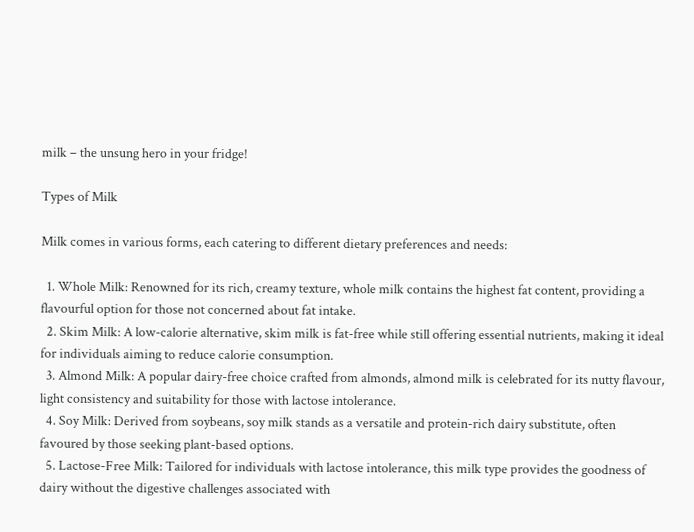milk – the unsung hero in your fridge!

Types of Milk

Milk comes in various forms, each catering to different dietary preferences and needs:

  1. Whole Milk: Renowned for its rich, creamy texture, whole milk contains the highest fat content, providing a flavourful option for those not concerned about fat intake.
  2. Skim Milk: A low-calorie alternative, skim milk is fat-free while still offering essential nutrients, making it ideal for individuals aiming to reduce calorie consumption.
  3. Almond Milk: A popular dairy-free choice crafted from almonds, almond milk is celebrated for its nutty flavour, light consistency and suitability for those with lactose intolerance.
  4. Soy Milk: Derived from soybeans, soy milk stands as a versatile and protein-rich dairy substitute, often favoured by those seeking plant-based options.
  5. Lactose-Free Milk: Tailored for individuals with lactose intolerance, this milk type provides the goodness of dairy without the digestive challenges associated with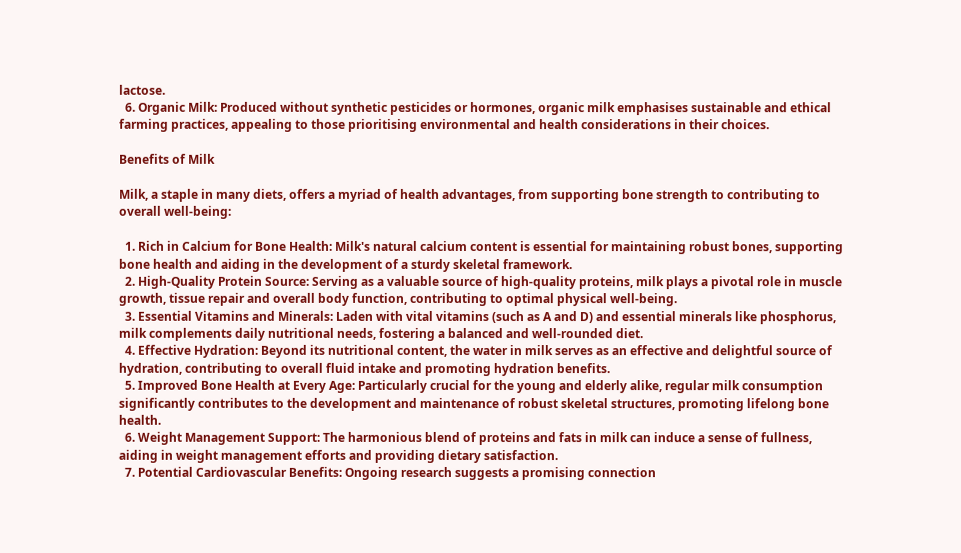lactose.
  6. Organic Milk: Produced without synthetic pesticides or hormones, organic milk emphasises sustainable and ethical farming practices, appealing to those prioritising environmental and health considerations in their choices.

Benefits of Milk

Milk, a staple in many diets, offers a myriad of health advantages, from supporting bone strength to contributing to overall well-being:

  1. Rich in Calcium for Bone Health: Milk's natural calcium content is essential for maintaining robust bones, supporting bone health and aiding in the development of a sturdy skeletal framework.
  2. High-Quality Protein Source: Serving as a valuable source of high-quality proteins, milk plays a pivotal role in muscle growth, tissue repair and overall body function, contributing to optimal physical well-being.
  3. Essential Vitamins and Minerals: Laden with vital vitamins (such as A and D) and essential minerals like phosphorus, milk complements daily nutritional needs, fostering a balanced and well-rounded diet.
  4. Effective Hydration: Beyond its nutritional content, the water in milk serves as an effective and delightful source of hydration, contributing to overall fluid intake and promoting hydration benefits.
  5. Improved Bone Health at Every Age: Particularly crucial for the young and elderly alike, regular milk consumption significantly contributes to the development and maintenance of robust skeletal structures, promoting lifelong bone health.
  6. Weight Management Support: The harmonious blend of proteins and fats in milk can induce a sense of fullness, aiding in weight management efforts and providing dietary satisfaction.
  7. Potential Cardiovascular Benefits: Ongoing research suggests a promising connection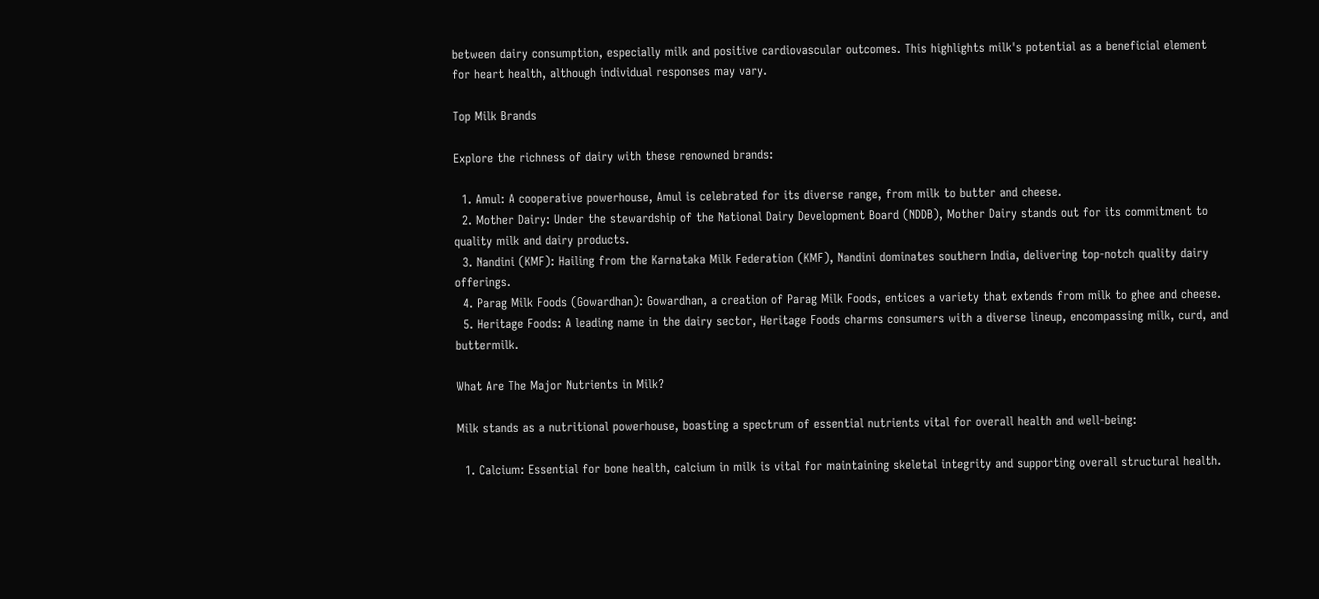between dairy consumption, especially milk and positive cardiovascular outcomes. This highlights milk's potential as a beneficial element for heart health, although individual responses may vary.

Top Milk Brands

Explore the richness of dairy with these renowned brands:

  1. Amul: A cooperative powerhouse, Amul is celebrated for its diverse range, from milk to butter and cheese.
  2. Mother Dairy: Under the stewardship of the National Dairy Development Board (NDDB), Mother Dairy stands out for its commitment to quality milk and dairy products.
  3. Nandini (KMF): Hailing from the Karnataka Milk Federation (KMF), Nandini dominates southern India, delivering top-notch quality dairy offerings.
  4. Parag Milk Foods (Gowardhan): Gowardhan, a creation of Parag Milk Foods, entices a variety that extends from milk to ghee and cheese.
  5. Heritage Foods: A leading name in the dairy sector, Heritage Foods charms consumers with a diverse lineup, encompassing milk, curd, and buttermilk.

What Are The Major Nutrients in Milk?

Milk stands as a nutritional powerhouse, boasting a spectrum of essential nutrients vital for overall health and well-being:

  1. Calcium: Essential for bone health, calcium in milk is vital for maintaining skeletal integrity and supporting overall structural health.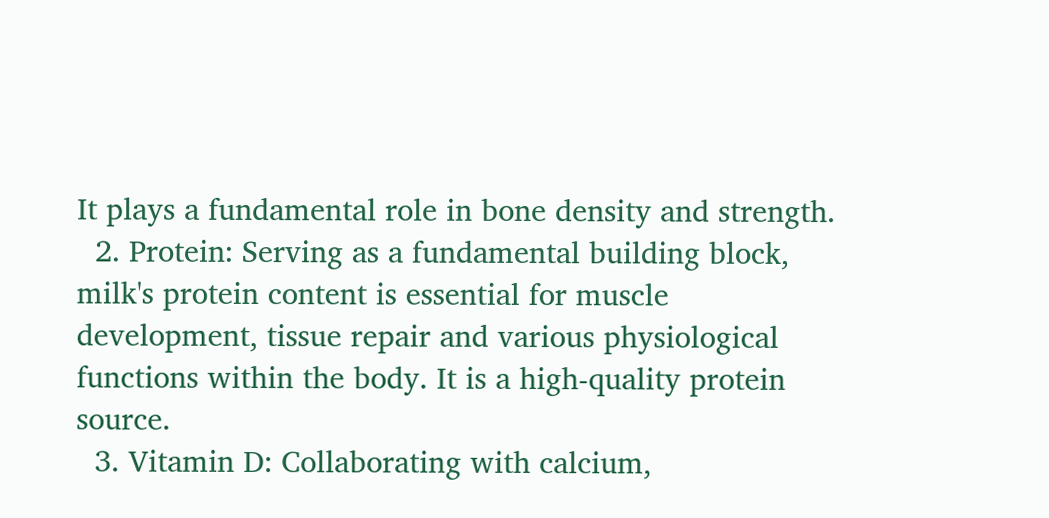It plays a fundamental role in bone density and strength.
  2. Protein: Serving as a fundamental building block, milk's protein content is essential for muscle development, tissue repair and various physiological functions within the body. It is a high-quality protein source.
  3. Vitamin D: Collaborating with calcium,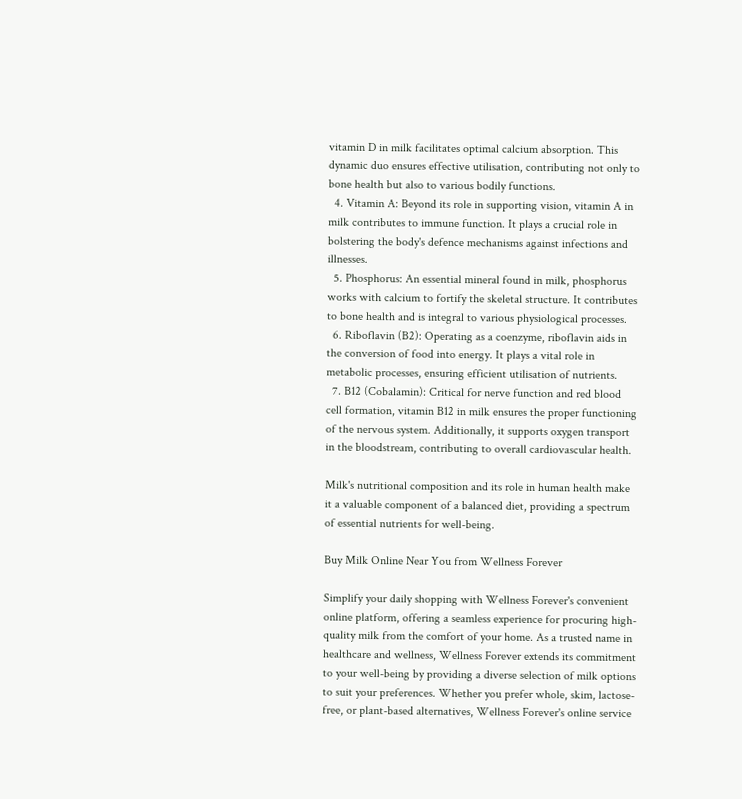vitamin D in milk facilitates optimal calcium absorption. This dynamic duo ensures effective utilisation, contributing not only to bone health but also to various bodily functions.
  4. Vitamin A: Beyond its role in supporting vision, vitamin A in milk contributes to immune function. It plays a crucial role in bolstering the body's defence mechanisms against infections and illnesses.
  5. Phosphorus: An essential mineral found in milk, phosphorus works with calcium to fortify the skeletal structure. It contributes to bone health and is integral to various physiological processes.
  6. Riboflavin (B2): Operating as a coenzyme, riboflavin aids in the conversion of food into energy. It plays a vital role in metabolic processes, ensuring efficient utilisation of nutrients.
  7. B12 (Cobalamin): Critical for nerve function and red blood cell formation, vitamin B12 in milk ensures the proper functioning of the nervous system. Additionally, it supports oxygen transport in the bloodstream, contributing to overall cardiovascular health.

Milk's nutritional composition and its role in human health make it a valuable component of a balanced diet, providing a spectrum of essential nutrients for well-being.

Buy Milk Online Near You from Wellness Forever

Simplify your daily shopping with Wellness Forever's convenient online platform, offering a seamless experience for procuring high-quality milk from the comfort of your home. As a trusted name in healthcare and wellness, Wellness Forever extends its commitment to your well-being by providing a diverse selection of milk options to suit your preferences. Whether you prefer whole, skim, lactose-free, or plant-based alternatives, Wellness Forever's online service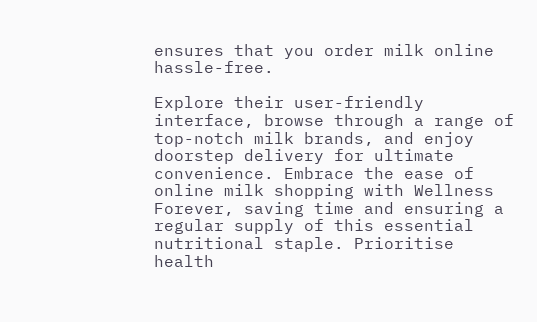ensures that you order milk online hassle-free.

Explore their user-friendly interface, browse through a range of top-notch milk brands, and enjoy doorstep delivery for ultimate convenience. Embrace the ease of online milk shopping with Wellness Forever, saving time and ensuring a regular supply of this essential nutritional staple. Prioritise health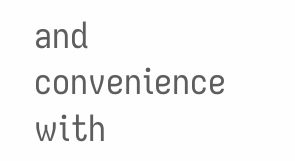and convenience with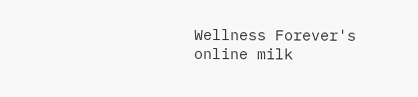Wellness Forever's online milk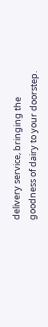delivery service, bringing the goodness of dairy to your doorstep.